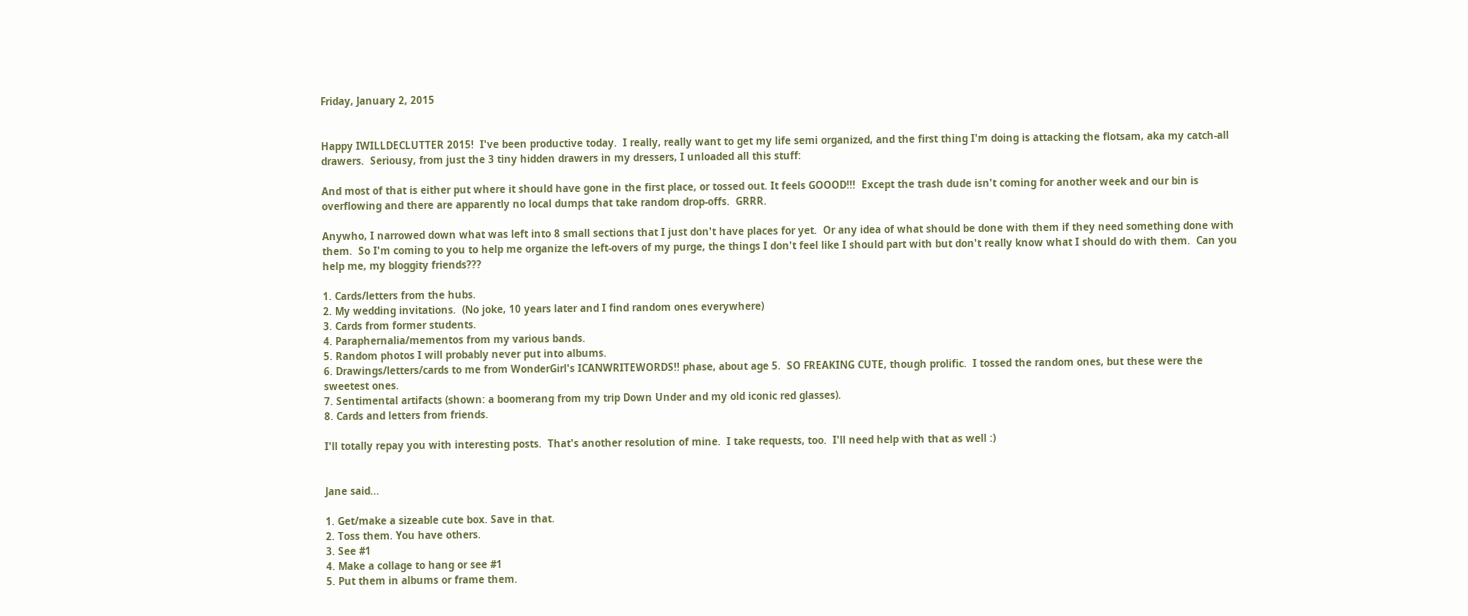Friday, January 2, 2015


Happy IWILLDECLUTTER 2015!  I've been productive today.  I really, really want to get my life semi organized, and the first thing I'm doing is attacking the flotsam, aka my catch-all drawers.  Seriousy, from just the 3 tiny hidden drawers in my dressers, I unloaded all this stuff:

And most of that is either put where it should have gone in the first place, or tossed out. It feels GOOOD!!!  Except the trash dude isn't coming for another week and our bin is overflowing and there are apparently no local dumps that take random drop-offs.  GRRR.

Anywho, I narrowed down what was left into 8 small sections that I just don't have places for yet.  Or any idea of what should be done with them if they need something done with them.  So I'm coming to you to help me organize the left-overs of my purge, the things I don't feel like I should part with but don't really know what I should do with them.  Can you help me, my bloggity friends???

1. Cards/letters from the hubs.
2. My wedding invitations.  (No joke, 10 years later and I find random ones everywhere)
3. Cards from former students.
4. Paraphernalia/mementos from my various bands.
5. Random photos I will probably never put into albums.
6. Drawings/letters/cards to me from WonderGirl's ICANWRITEWORDS!! phase, about age 5.  SO FREAKING CUTE, though prolific.  I tossed the random ones, but these were the sweetest ones.
7. Sentimental artifacts (shown: a boomerang from my trip Down Under and my old iconic red glasses).
8. Cards and letters from friends.

I'll totally repay you with interesting posts.  That's another resolution of mine.  I take requests, too.  I'll need help with that as well :)


Jane said...

1. Get/make a sizeable cute box. Save in that.
2. Toss them. You have others.
3. See #1
4. Make a collage to hang or see #1
5. Put them in albums or frame them.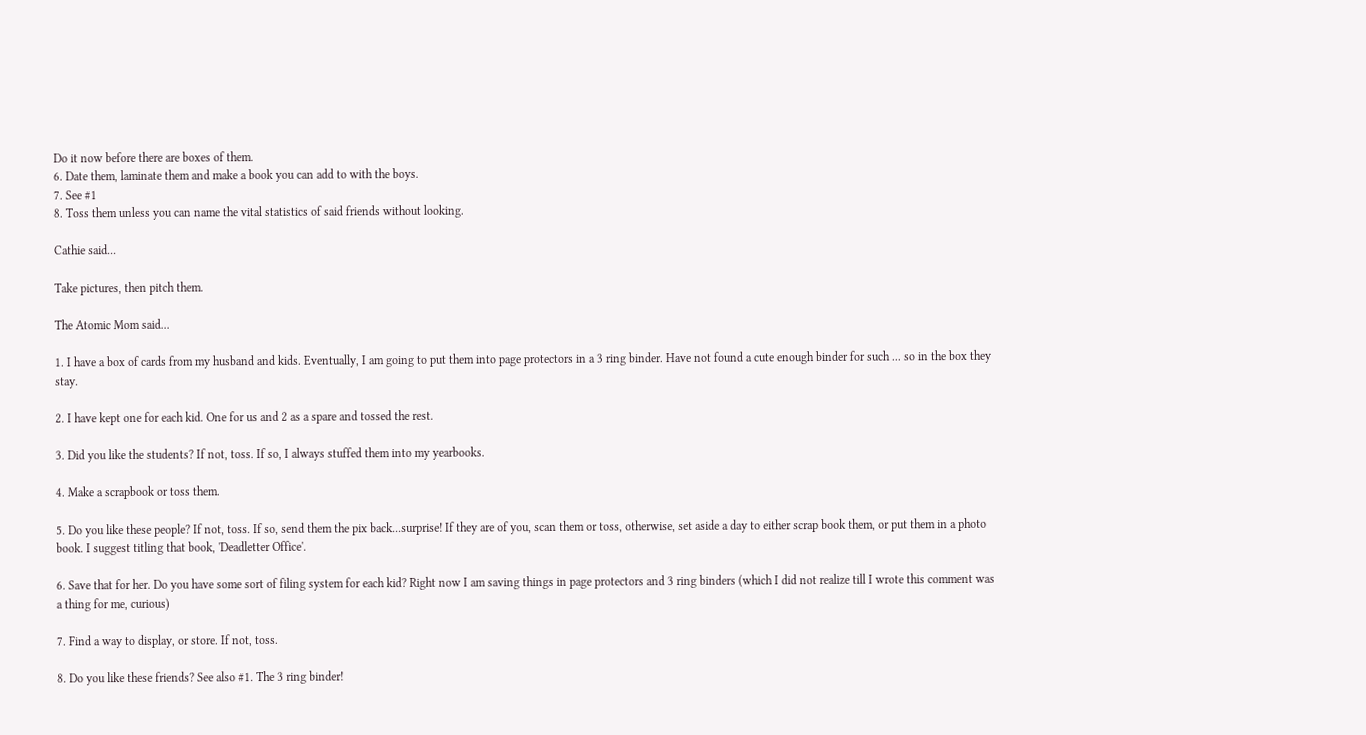Do it now before there are boxes of them.
6. Date them, laminate them and make a book you can add to with the boys.
7. See #1
8. Toss them unless you can name the vital statistics of said friends without looking.

Cathie said...

Take pictures, then pitch them.

The Atomic Mom said...

1. I have a box of cards from my husband and kids. Eventually, I am going to put them into page protectors in a 3 ring binder. Have not found a cute enough binder for such ... so in the box they stay.

2. I have kept one for each kid. One for us and 2 as a spare and tossed the rest.

3. Did you like the students? If not, toss. If so, I always stuffed them into my yearbooks.

4. Make a scrapbook or toss them.

5. Do you like these people? If not, toss. If so, send them the pix back...surprise! If they are of you, scan them or toss, otherwise, set aside a day to either scrap book them, or put them in a photo book. I suggest titling that book, 'Deadletter Office'.

6. Save that for her. Do you have some sort of filing system for each kid? Right now I am saving things in page protectors and 3 ring binders (which I did not realize till I wrote this comment was a thing for me, curious)

7. Find a way to display, or store. If not, toss.

8. Do you like these friends? See also #1. The 3 ring binder!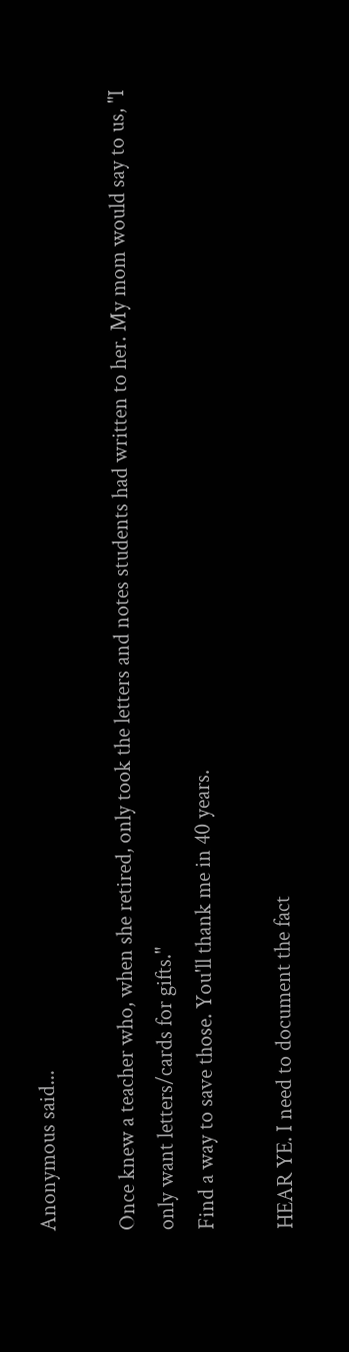Anonymous said...

Once knew a teacher who, when she retired, only took the letters and notes students had written to her. My mom would say to us, "I only want letters/cards for gifts."
Find a way to save those. You'll thank me in 40 years.

HEAR YE. I need to document the fact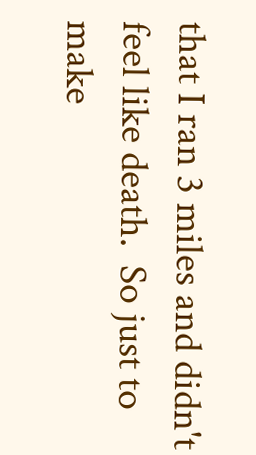that I ran 3 miles and didn't feel like death.  So just to make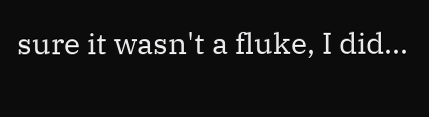sure it wasn't a fluke, I did...